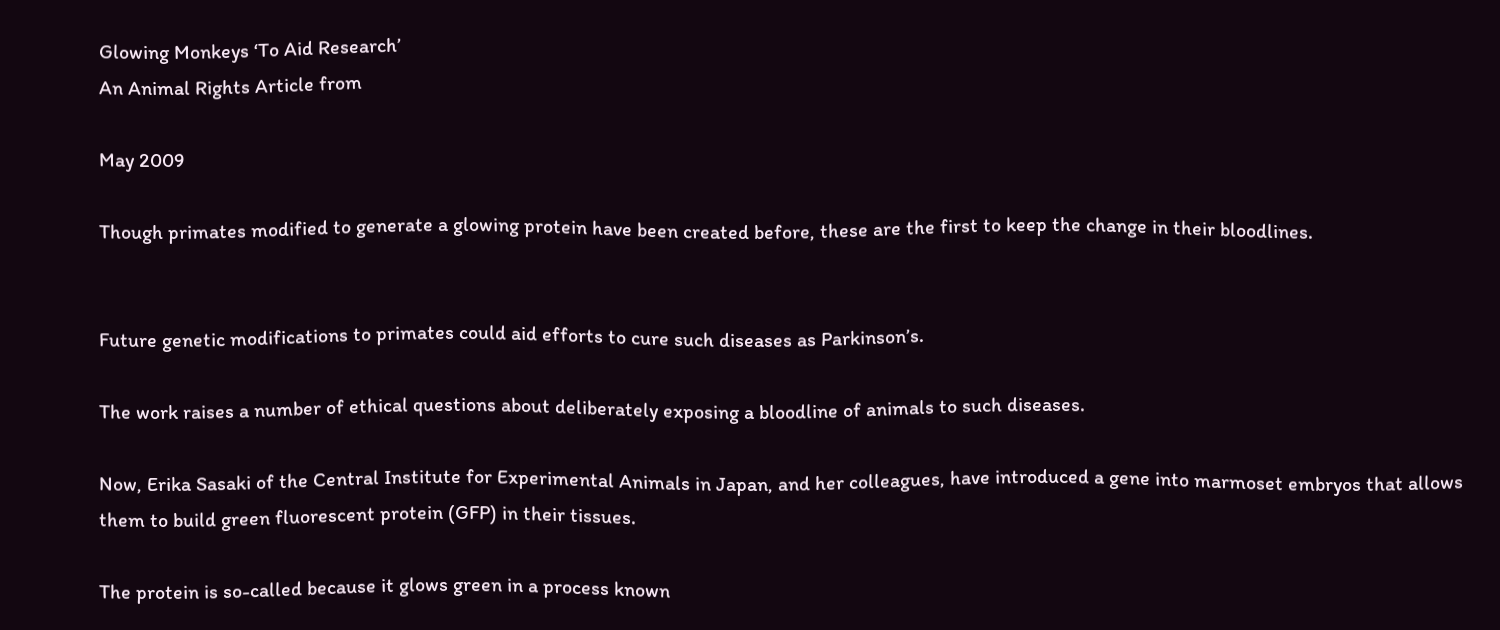Glowing Monkeys ‘To Aid Research’
An Animal Rights Article from

May 2009

Though primates modified to generate a glowing protein have been created before, these are the first to keep the change in their bloodlines.


Future genetic modifications to primates could aid efforts to cure such diseases as Parkinson’s.

The work raises a number of ethical questions about deliberately exposing a bloodline of animals to such diseases.

Now, Erika Sasaki of the Central Institute for Experimental Animals in Japan, and her colleagues, have introduced a gene into marmoset embryos that allows them to build green fluorescent protein (GFP) in their tissues.

The protein is so-called because it glows green in a process known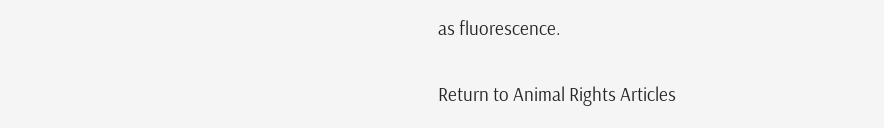as fluorescence.

Return to Animal Rights Articles